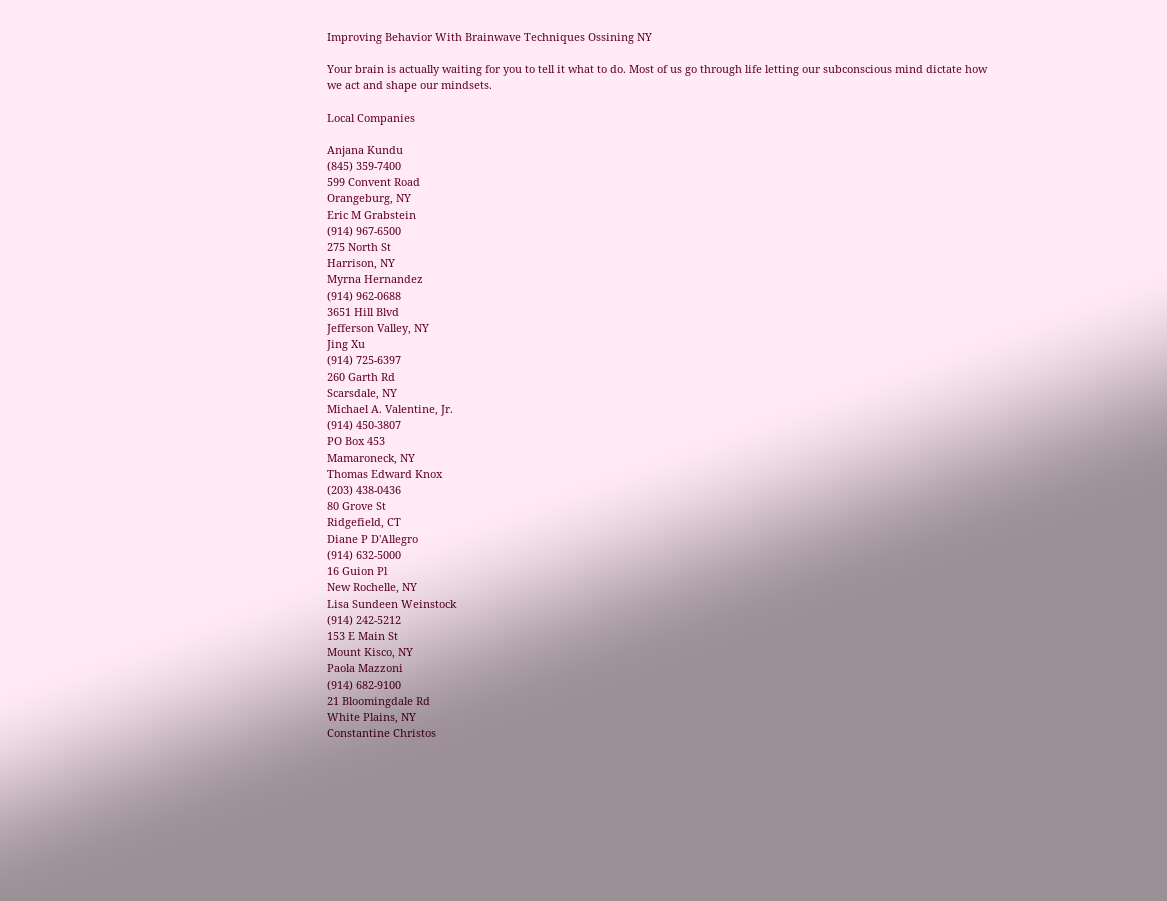Improving Behavior With Brainwave Techniques Ossining NY

Your brain is actually waiting for you to tell it what to do. Most of us go through life letting our subconscious mind dictate how we act and shape our mindsets.

Local Companies

Anjana Kundu
(845) 359-7400
599 Convent Road
Orangeburg, NY
Eric M Grabstein
(914) 967-6500
275 North St
Harrison, NY
Myrna Hernandez
(914) 962-0688
3651 Hill Blvd
Jefferson Valley, NY
Jing Xu
(914) 725-6397
260 Garth Rd
Scarsdale, NY
Michael A. Valentine, Jr.
(914) 450-3807
PO Box 453
Mamaroneck, NY
Thomas Edward Knox
(203) 438-0436
80 Grove St
Ridgefield, CT
Diane P D'Allegro
(914) 632-5000
16 Guion Pl
New Rochelle, NY
Lisa Sundeen Weinstock
(914) 242-5212
153 E Main St
Mount Kisco, NY
Paola Mazzoni
(914) 682-9100
21 Bloomingdale Rd
White Plains, NY
Constantine Christos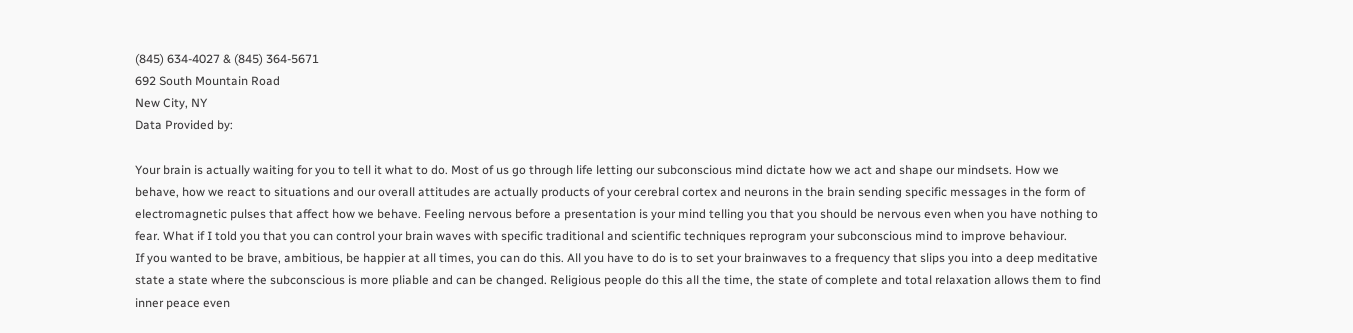(845) 634-4027 & (845) 364-5671
692 South Mountain Road
New City, NY
Data Provided by:

Your brain is actually waiting for you to tell it what to do. Most of us go through life letting our subconscious mind dictate how we act and shape our mindsets. How we behave, how we react to situations and our overall attitudes are actually products of your cerebral cortex and neurons in the brain sending specific messages in the form of electromagnetic pulses that affect how we behave. Feeling nervous before a presentation is your mind telling you that you should be nervous even when you have nothing to fear. What if I told you that you can control your brain waves with specific traditional and scientific techniques reprogram your subconscious mind to improve behaviour.
If you wanted to be brave, ambitious, be happier at all times, you can do this. All you have to do is to set your brainwaves to a frequency that slips you into a deep meditative state a state where the subconscious is more pliable and can be changed. Religious people do this all the time, the state of complete and total relaxation allows them to find inner peace even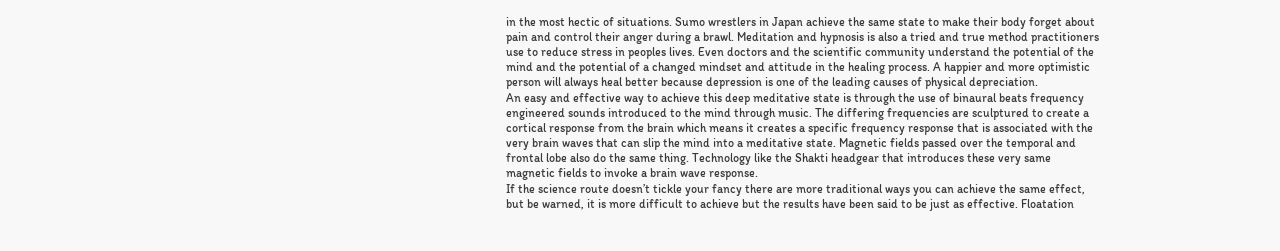in the most hectic of situations. Sumo wrestlers in Japan achieve the same state to make their body forget about pain and control their anger during a brawl. Meditation and hypnosis is also a tried and true method practitioners use to reduce stress in peoples lives. Even doctors and the scientific community understand the potential of the mind and the potential of a changed mindset and attitude in the healing process. A happier and more optimistic person will always heal better because depression is one of the leading causes of physical depreciation.
An easy and effective way to achieve this deep meditative state is through the use of binaural beats frequency engineered sounds introduced to the mind through music. The differing frequencies are sculptured to create a cortical response from the brain which means it creates a specific frequency response that is associated with the very brain waves that can slip the mind into a meditative state. Magnetic fields passed over the temporal and frontal lobe also do the same thing. Technology like the Shakti headgear that introduces these very same magnetic fields to invoke a brain wave response.
If the science route doesn’t tickle your fancy there are more traditional ways you can achieve the same effect, but be warned, it is more difficult to achieve but the results have been said to be just as effective. Floatation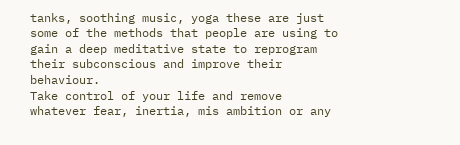tanks, soothing music, yoga these are just some of the methods that people are using to gain a deep meditative state to reprogram their subconscious and improve their behaviour.
Take control of your life and remove whatever fear, inertia, mis ambition or any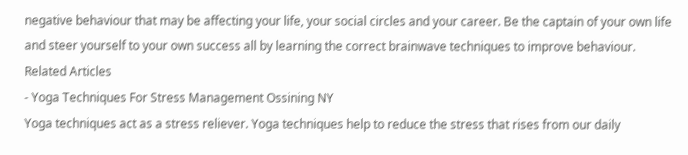negative behaviour that may be affecting your life, your social circles and your career. Be the captain of your own life and steer yourself to your own success all by learning the correct brainwave techniques to improve behaviour.
Related Articles
- Yoga Techniques For Stress Management Ossining NY
Yoga techniques act as a stress reliever. Yoga techniques help to reduce the stress that rises from our daily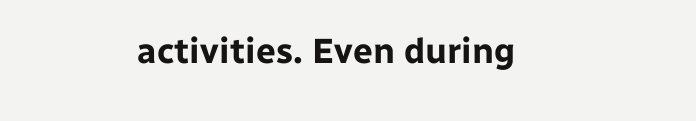activities. Even during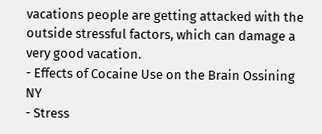vacations people are getting attacked with the outside stressful factors, which can damage a very good vacation.
- Effects of Cocaine Use on the Brain Ossining NY
- Stress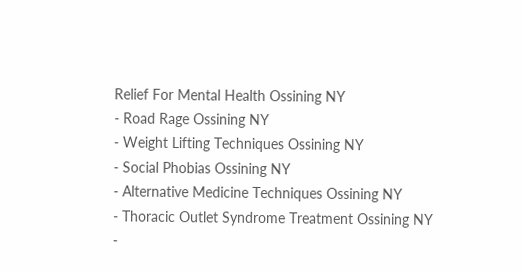Relief For Mental Health Ossining NY
- Road Rage Ossining NY
- Weight Lifting Techniques Ossining NY
- Social Phobias Ossining NY
- Alternative Medicine Techniques Ossining NY
- Thoracic Outlet Syndrome Treatment Ossining NY
-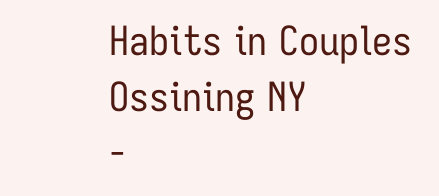Habits in Couples Ossining NY
-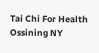Tai Chi For Health Ossining NY